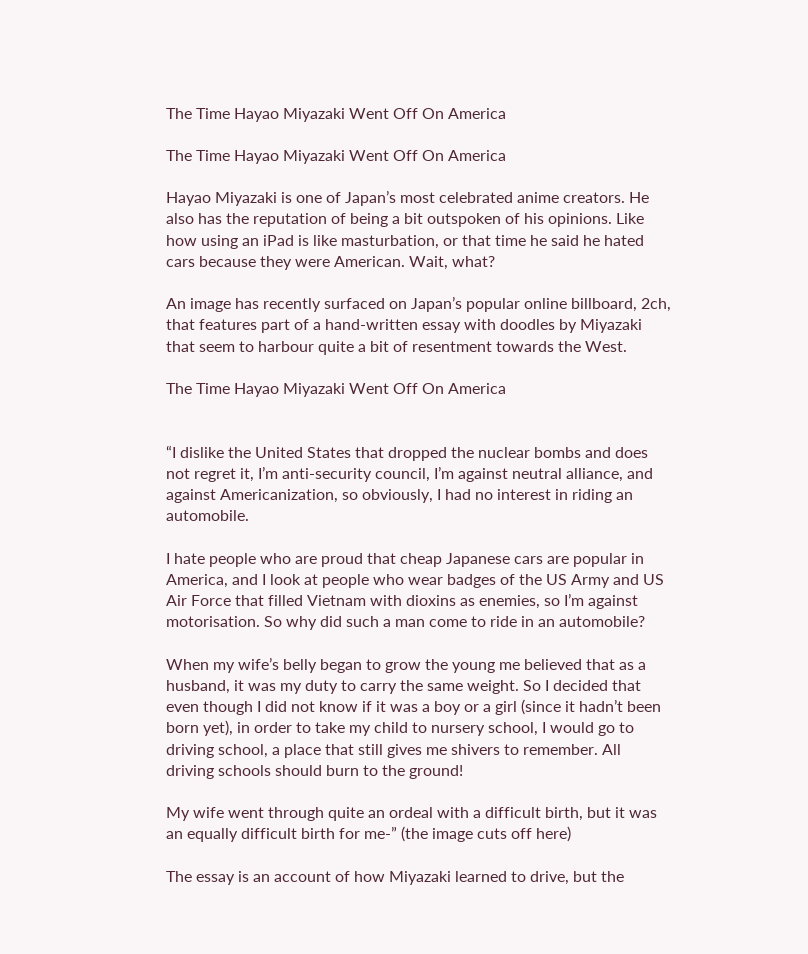The Time Hayao Miyazaki Went Off On America

The Time Hayao Miyazaki Went Off On America

Hayao Miyazaki is one of Japan’s most celebrated anime creators. He also has the reputation of being a bit outspoken of his opinions. Like how using an iPad is like masturbation, or that time he said he hated cars because they were American. Wait, what?

An image has recently surfaced on Japan’s popular online billboard, 2ch, that features part of a hand-written essay with doodles by Miyazaki that seem to harbour quite a bit of resentment towards the West.

The Time Hayao Miyazaki Went Off On America


“I dislike the United States that dropped the nuclear bombs and does not regret it, I’m anti-security council, I’m against neutral alliance, and against Americanization, so obviously, I had no interest in riding an automobile.

I hate people who are proud that cheap Japanese cars are popular in America, and I look at people who wear badges of the US Army and US Air Force that filled Vietnam with dioxins as enemies, so I’m against motorisation. So why did such a man come to ride in an automobile?

When my wife’s belly began to grow the young me believed that as a husband, it was my duty to carry the same weight. So I decided that even though I did not know if it was a boy or a girl (since it hadn’t been born yet), in order to take my child to nursery school, I would go to driving school, a place that still gives me shivers to remember. All driving schools should burn to the ground!

My wife went through quite an ordeal with a difficult birth, but it was an equally difficult birth for me-” (the image cuts off here)

The essay is an account of how Miyazaki learned to drive, but the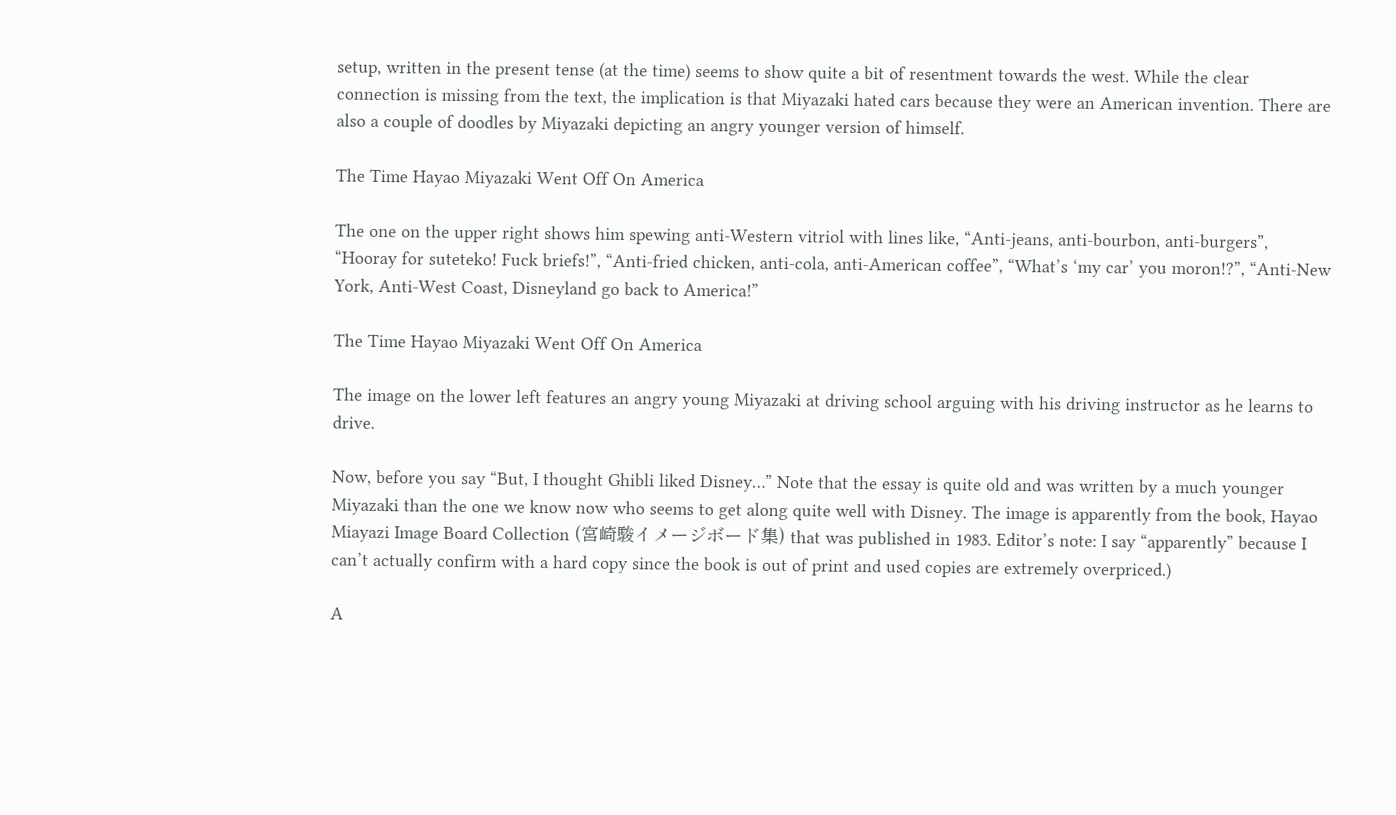setup, written in the present tense (at the time) seems to show quite a bit of resentment towards the west. While the clear connection is missing from the text, the implication is that Miyazaki hated cars because they were an American invention. There are also a couple of doodles by Miyazaki depicting an angry younger version of himself.

The Time Hayao Miyazaki Went Off On America

The one on the upper right shows him spewing anti-Western vitriol with lines like, “Anti-jeans, anti-bourbon, anti-burgers”, “Hooray for suteteko! Fuck briefs!”, “Anti-fried chicken, anti-cola, anti-American coffee”, “What’s ‘my car’ you moron!?”, “Anti-New York, Anti-West Coast, Disneyland go back to America!”

The Time Hayao Miyazaki Went Off On America

The image on the lower left features an angry young Miyazaki at driving school arguing with his driving instructor as he learns to drive.

Now, before you say “But, I thought Ghibli liked Disney…” Note that the essay is quite old and was written by a much younger Miyazaki than the one we know now who seems to get along quite well with Disney. The image is apparently from the book, Hayao Miayazi Image Board Collection (宮崎駿イメージボード集) that was published in 1983. Editor’s note: I say “apparently” because I can’t actually confirm with a hard copy since the book is out of print and used copies are extremely overpriced.)

A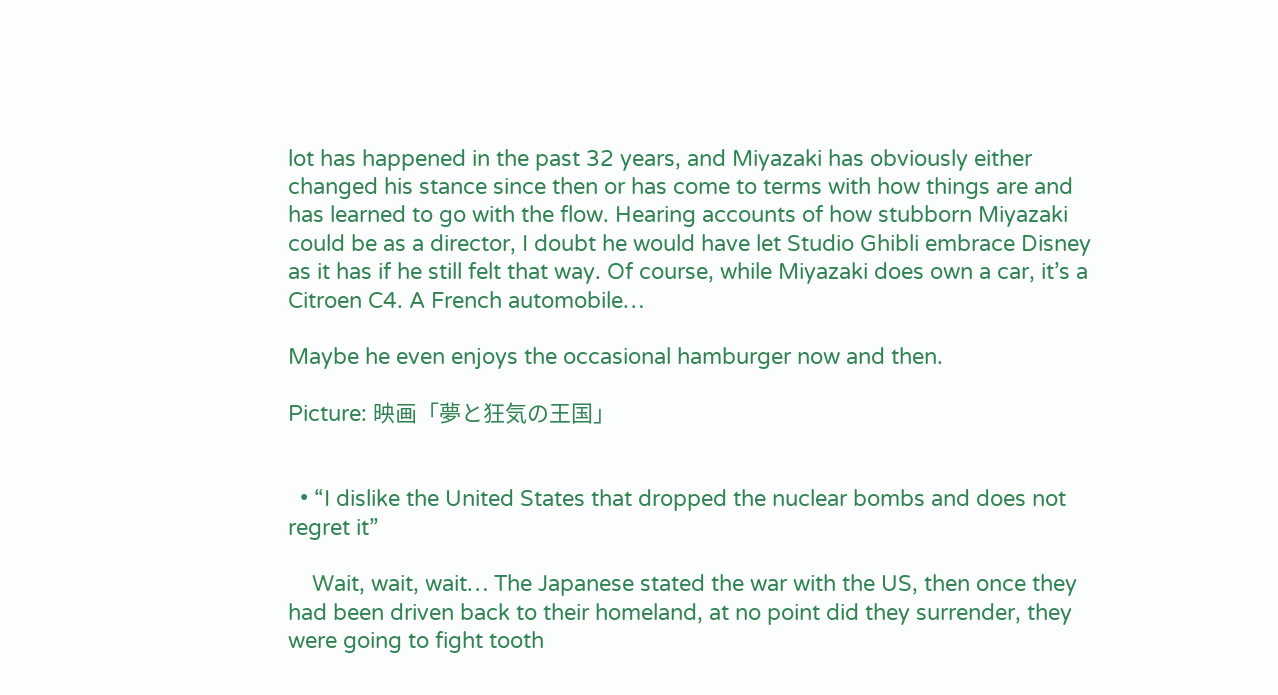lot has happened in the past 32 years, and Miyazaki has obviously either changed his stance since then or has come to terms with how things are and has learned to go with the flow. Hearing accounts of how stubborn Miyazaki could be as a director, I doubt he would have let Studio Ghibli embrace Disney as it has if he still felt that way. Of course, while Miyazaki does own a car, it’s a Citroen C4. A French automobile…

Maybe he even enjoys the occasional hamburger now and then.

Picture: 映画「夢と狂気の王国」


  • “I dislike the United States that dropped the nuclear bombs and does not regret it”

    Wait, wait, wait… The Japanese stated the war with the US, then once they had been driven back to their homeland, at no point did they surrender, they were going to fight tooth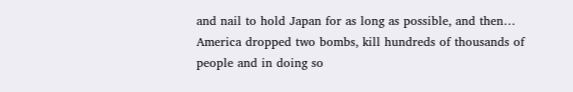and nail to hold Japan for as long as possible, and then… America dropped two bombs, kill hundreds of thousands of people and in doing so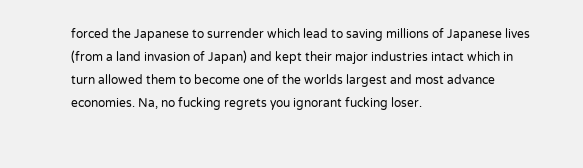forced the Japanese to surrender which lead to saving millions of Japanese lives (from a land invasion of Japan) and kept their major industries intact which in turn allowed them to become one of the worlds largest and most advance economies. Na, no fucking regrets you ignorant fucking loser.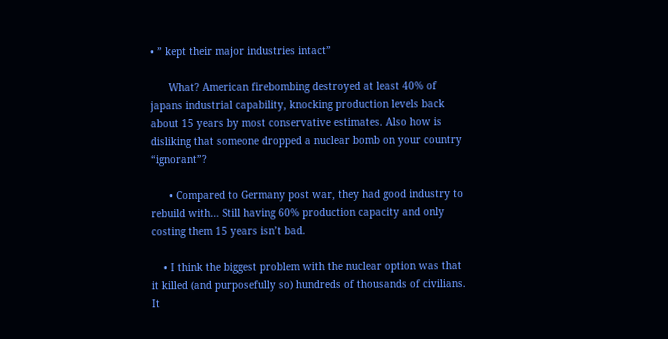• ” kept their major industries intact”

      What? American firebombing destroyed at least 40% of japans industrial capability, knocking production levels back about 15 years by most conservative estimates. Also how is disliking that someone dropped a nuclear bomb on your country “ignorant”?

      • Compared to Germany post war, they had good industry to rebuild with… Still having 60% production capacity and only costing them 15 years isn’t bad.

    • I think the biggest problem with the nuclear option was that it killed (and purposefully so) hundreds of thousands of civilians. It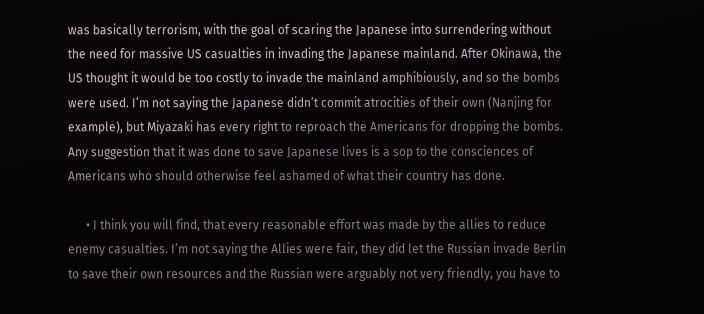was basically terrorism, with the goal of scaring the Japanese into surrendering without the need for massive US casualties in invading the Japanese mainland. After Okinawa, the US thought it would be too costly to invade the mainland amphibiously, and so the bombs were used. I’m not saying the Japanese didn’t commit atrocities of their own (Nanjing for example), but Miyazaki has every right to reproach the Americans for dropping the bombs. Any suggestion that it was done to save Japanese lives is a sop to the consciences of Americans who should otherwise feel ashamed of what their country has done.

      • I think you will find, that every reasonable effort was made by the allies to reduce enemy casualties. I’m not saying the Allies were fair, they did let the Russian invade Berlin to save their own resources and the Russian were arguably not very friendly, you have to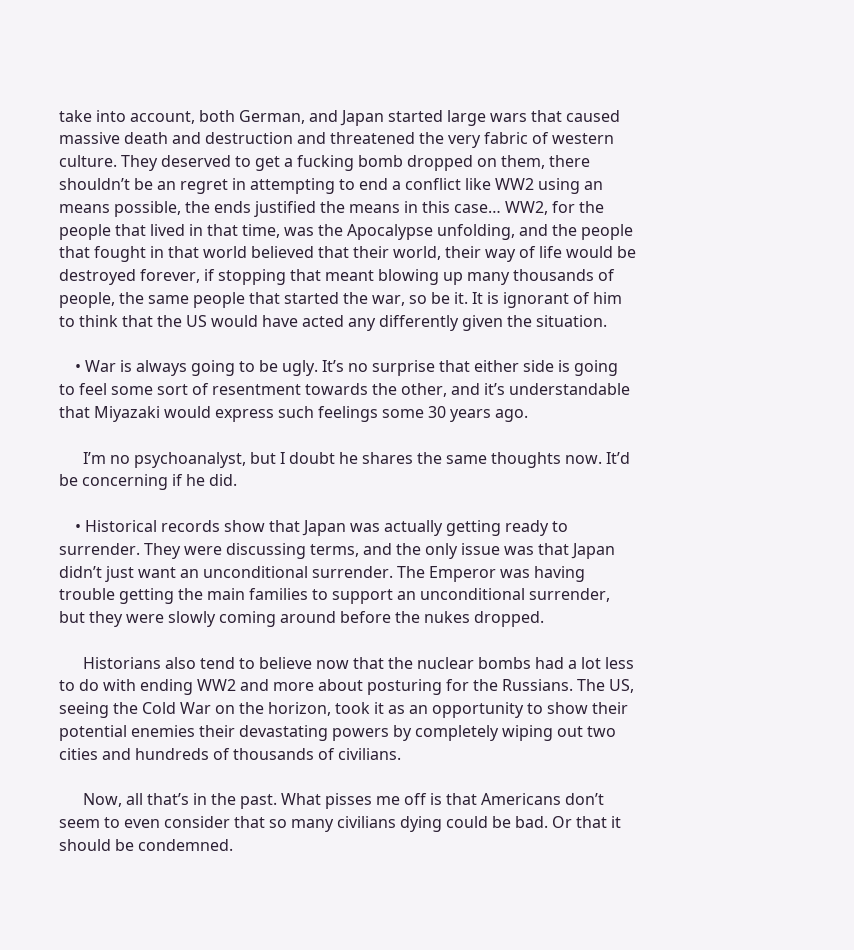take into account, both German, and Japan started large wars that caused massive death and destruction and threatened the very fabric of western culture. They deserved to get a fucking bomb dropped on them, there shouldn’t be an regret in attempting to end a conflict like WW2 using an means possible, the ends justified the means in this case… WW2, for the people that lived in that time, was the Apocalypse unfolding, and the people that fought in that world believed that their world, their way of life would be destroyed forever, if stopping that meant blowing up many thousands of people, the same people that started the war, so be it. It is ignorant of him to think that the US would have acted any differently given the situation.

    • War is always going to be ugly. It’s no surprise that either side is going to feel some sort of resentment towards the other, and it’s understandable that Miyazaki would express such feelings some 30 years ago.

      I’m no psychoanalyst, but I doubt he shares the same thoughts now. It’d be concerning if he did.

    • Historical records show that Japan was actually getting ready to surrender. They were discussing terms, and the only issue was that Japan didn’t just want an unconditional surrender. The Emperor was having trouble getting the main families to support an unconditional surrender, but they were slowly coming around before the nukes dropped.

      Historians also tend to believe now that the nuclear bombs had a lot less to do with ending WW2 and more about posturing for the Russians. The US, seeing the Cold War on the horizon, took it as an opportunity to show their potential enemies their devastating powers by completely wiping out two cities and hundreds of thousands of civilians.

      Now, all that’s in the past. What pisses me off is that Americans don’t seem to even consider that so many civilians dying could be bad. Or that it should be condemned.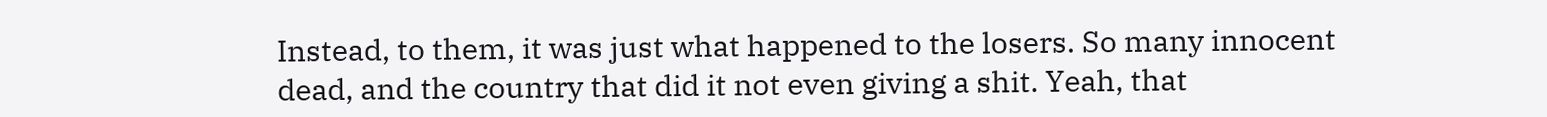Instead, to them, it was just what happened to the losers. So many innocent dead, and the country that did it not even giving a shit. Yeah, that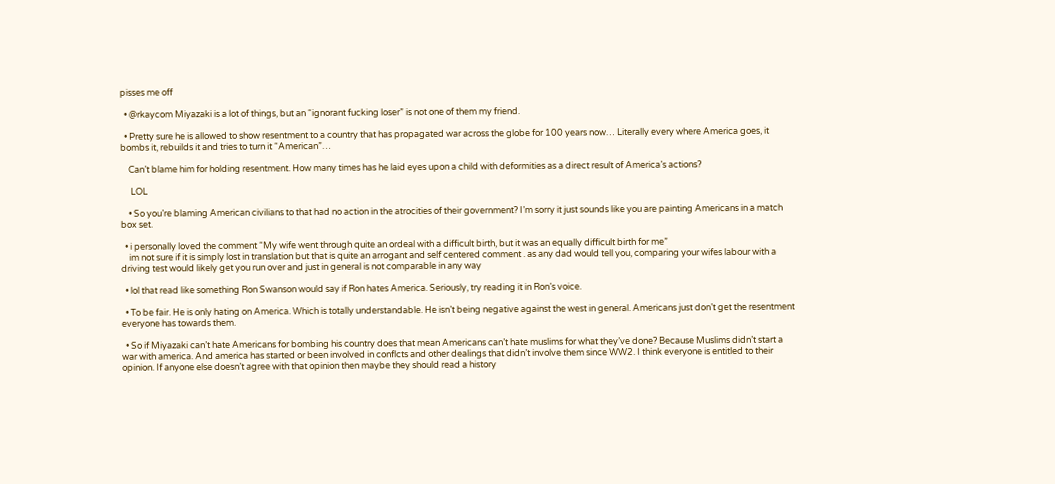pisses me off

  • @rkaycom Miyazaki is a lot of things, but an “ignorant fucking loser” is not one of them my friend.

  • Pretty sure he is allowed to show resentment to a country that has propagated war across the globe for 100 years now… Literally every where America goes, it bombs it, rebuilds it and tries to turn it “American”…

    Can’t blame him for holding resentment. How many times has he laid eyes upon a child with deformities as a direct result of America’s actions?

     LOL

    • So you’re blaming American civilians to that had no action in the atrocities of their government? I’m sorry it just sounds like you are painting Americans in a match box set.

  • i personally loved the comment “My wife went through quite an ordeal with a difficult birth, but it was an equally difficult birth for me”
    im not sure if it is simply lost in translation but that is quite an arrogant and self centered comment . as any dad would tell you, comparing your wifes labour with a driving test would likely get you run over and just in general is not comparable in any way

  • lol that read like something Ron Swanson would say if Ron hates America. Seriously, try reading it in Ron’s voice.

  • To be fair. He is only hating on America. Which is totally understandable. He isn’t being negative against the west in general. Americans just don’t get the resentment everyone has towards them.

  • So if Miyazaki can’t hate Americans for bombing his country does that mean Americans can’t hate muslims for what they’ve done? Because Muslims didn’t start a war with america. And america has started or been involved in conflcts and other dealings that didn’t involve them since WW2. I think everyone is entitled to their opinion. If anyone else doesn’t agree with that opinion then maybe they should read a history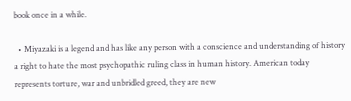book once in a while.

  • Miyazaki is a legend and has like any person with a conscience and understanding of history a right to hate the most psychopathic ruling class in human history. American today represents torture, war and unbridled greed, they are new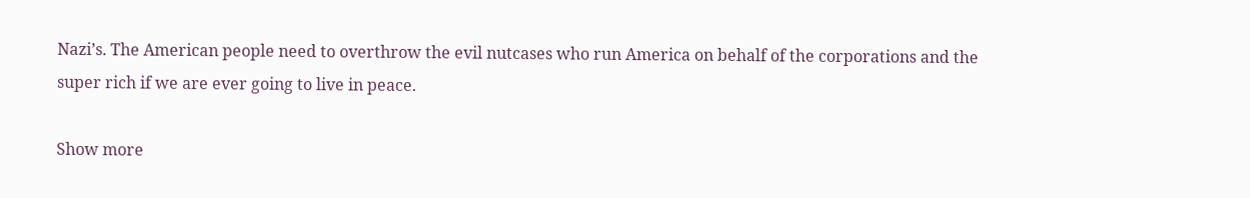Nazi’s. The American people need to overthrow the evil nutcases who run America on behalf of the corporations and the super rich if we are ever going to live in peace.

Show more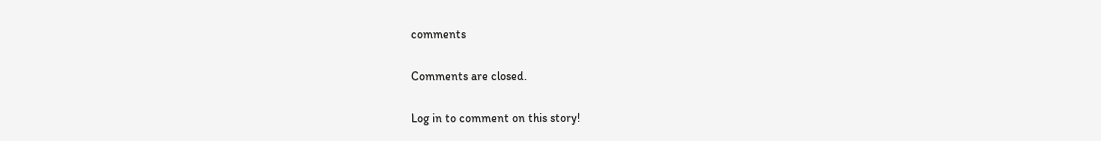comments

Comments are closed.

Log in to comment on this story!